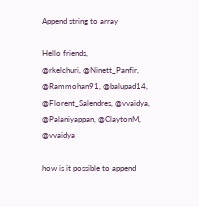Append string to array

Hello friends,
@rkelchuri, @Ninett_Panfir, @Rammohan91, @balupad14, @Florent_Salendres, @vvaidya, @Palaniyappan, @ClaytonM, @vvaidya

how is it possible to append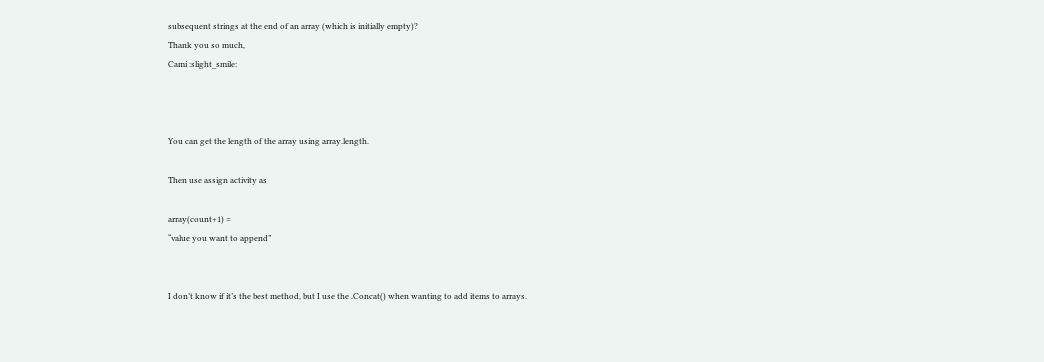subsequent strings at the end of an array (which is initially empty)?
Thank you so much,
Cami :slight_smile:



You can get the length of the array using array.length.

Then use assign activity as

array(count+1) =
“value you want to append”


I don’t know if it’s the best method, but I use the .Concat() when wanting to add items to arrays.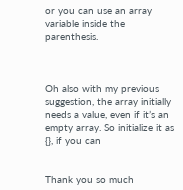or you can use an array variable inside the parenthesis.



Oh also with my previous suggestion, the array initially needs a value, even if it’s an empty array. So initialize it as {}, if you can


Thank you so much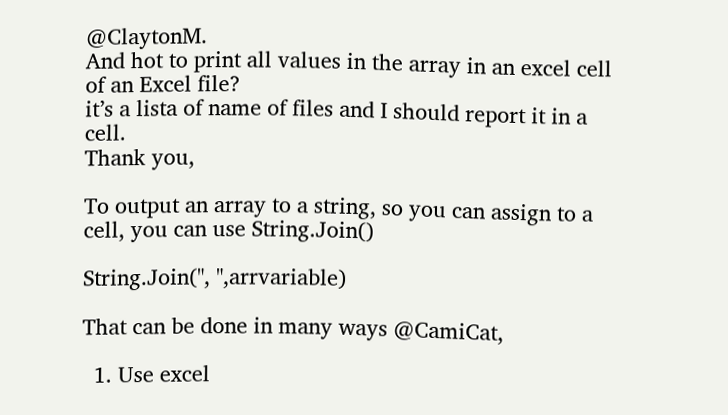@ClaytonM.
And hot to print all values in the array in an excel cell of an Excel file?
it’s a lista of name of files and I should report it in a cell.
Thank you,

To output an array to a string, so you can assign to a cell, you can use String.Join()

String.Join(", ",arrvariable)

That can be done in many ways @CamiCat,

  1. Use excel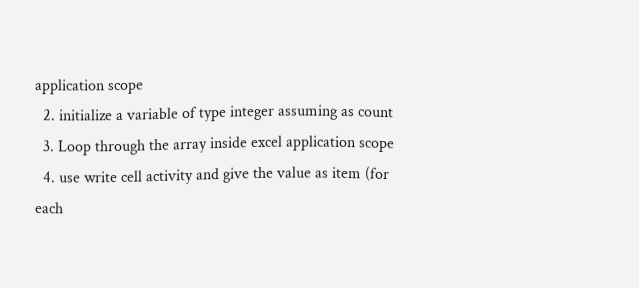application scope
  2. initialize a variable of type integer assuming as count
  3. Loop through the array inside excel application scope
  4. use write cell activity and give the value as item (for each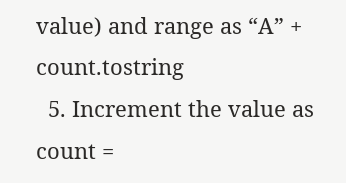value) and range as “A” + count.tostring
  5. Increment the value as count =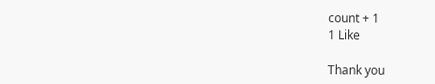count + 1
1 Like

Thank you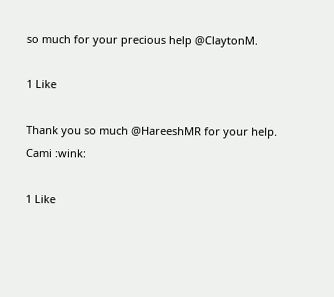so much for your precious help @ClaytonM.

1 Like

Thank you so much @HareeshMR for your help.
Cami :wink:

1 Like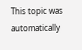This topic was automatically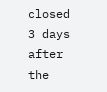closed 3 days after the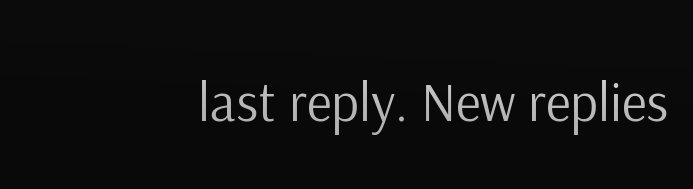last reply. New replies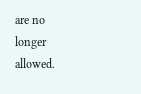are no longer allowed.